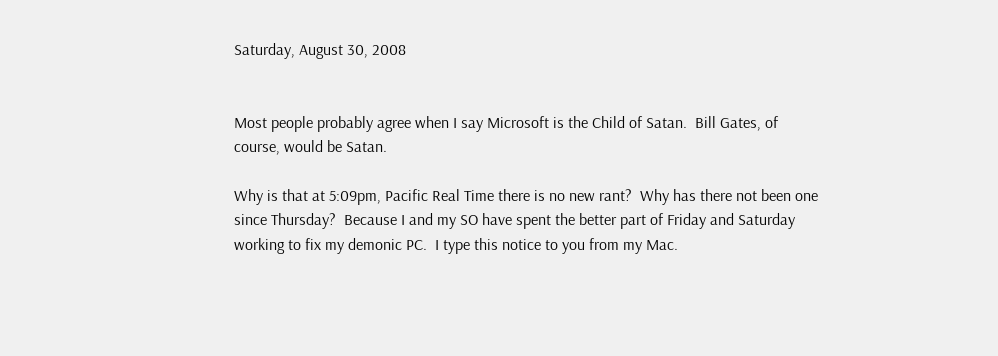Saturday, August 30, 2008


Most people probably agree when I say Microsoft is the Child of Satan.  Bill Gates, of course, would be Satan.

Why is that at 5:09pm, Pacific Real Time there is no new rant?  Why has there not been one since Thursday?  Because I and my SO have spent the better part of Friday and Saturday working to fix my demonic PC.  I type this notice to you from my Mac.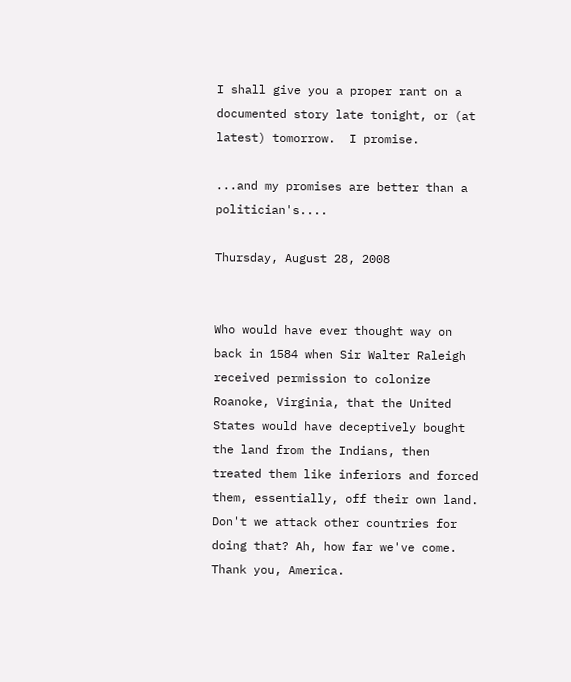I shall give you a proper rant on a documented story late tonight, or (at latest) tomorrow.  I promise.

...and my promises are better than a politician's....

Thursday, August 28, 2008


Who would have ever thought way on back in 1584 when Sir Walter Raleigh received permission to colonize Roanoke, Virginia, that the United States would have deceptively bought the land from the Indians, then treated them like inferiors and forced them, essentially, off their own land. Don't we attack other countries for doing that? Ah, how far we've come. Thank you, America.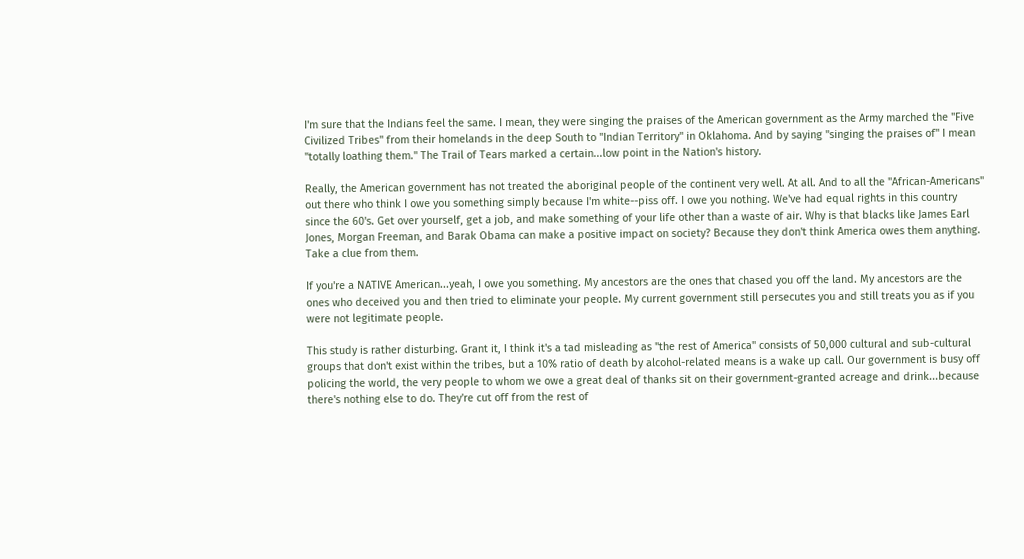I'm sure that the Indians feel the same. I mean, they were singing the praises of the American government as the Army marched the "Five Civilized Tribes" from their homelands in the deep South to "Indian Territory" in Oklahoma. And by saying "singing the praises of" I mean "totally loathing them." The Trail of Tears marked a certain...low point in the Nation's history.

Really, the American government has not treated the aboriginal people of the continent very well. At all. And to all the "African-Americans" out there who think I owe you something simply because I'm white--piss off. I owe you nothing. We've had equal rights in this country since the 60's. Get over yourself, get a job, and make something of your life other than a waste of air. Why is that blacks like James Earl Jones, Morgan Freeman, and Barak Obama can make a positive impact on society? Because they don't think America owes them anything. Take a clue from them.

If you're a NATIVE American...yeah, I owe you something. My ancestors are the ones that chased you off the land. My ancestors are the ones who deceived you and then tried to eliminate your people. My current government still persecutes you and still treats you as if you were not legitimate people.

This study is rather disturbing. Grant it, I think it's a tad misleading as "the rest of America" consists of 50,000 cultural and sub-cultural groups that don't exist within the tribes, but a 10% ratio of death by alcohol-related means is a wake up call. Our government is busy off policing the world, the very people to whom we owe a great deal of thanks sit on their government-granted acreage and drink...because there's nothing else to do. They're cut off from the rest of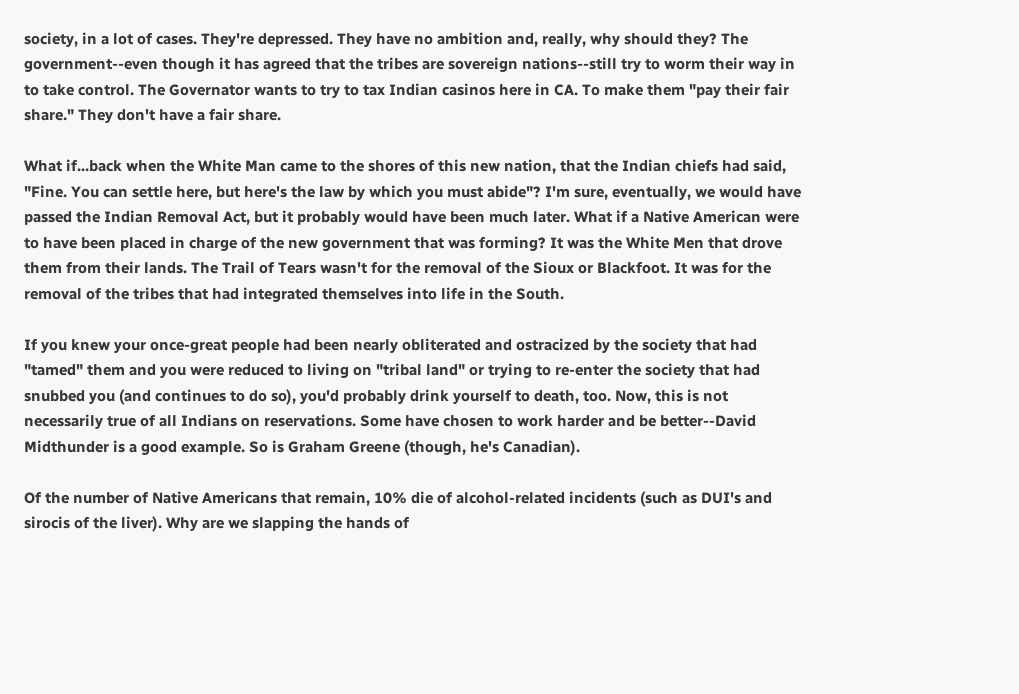society, in a lot of cases. They're depressed. They have no ambition and, really, why should they? The government--even though it has agreed that the tribes are sovereign nations--still try to worm their way in to take control. The Governator wants to try to tax Indian casinos here in CA. To make them "pay their fair share." They don't have a fair share.

What if...back when the White Man came to the shores of this new nation, that the Indian chiefs had said, "Fine. You can settle here, but here's the law by which you must abide"? I'm sure, eventually, we would have passed the Indian Removal Act, but it probably would have been much later. What if a Native American were to have been placed in charge of the new government that was forming? It was the White Men that drove them from their lands. The Trail of Tears wasn't for the removal of the Sioux or Blackfoot. It was for the removal of the tribes that had integrated themselves into life in the South.

If you knew your once-great people had been nearly obliterated and ostracized by the society that had "tamed" them and you were reduced to living on "tribal land" or trying to re-enter the society that had snubbed you (and continues to do so), you'd probably drink yourself to death, too. Now, this is not necessarily true of all Indians on reservations. Some have chosen to work harder and be better--David Midthunder is a good example. So is Graham Greene (though, he's Canadian).

Of the number of Native Americans that remain, 10% die of alcohol-related incidents (such as DUI's and sirocis of the liver). Why are we slapping the hands of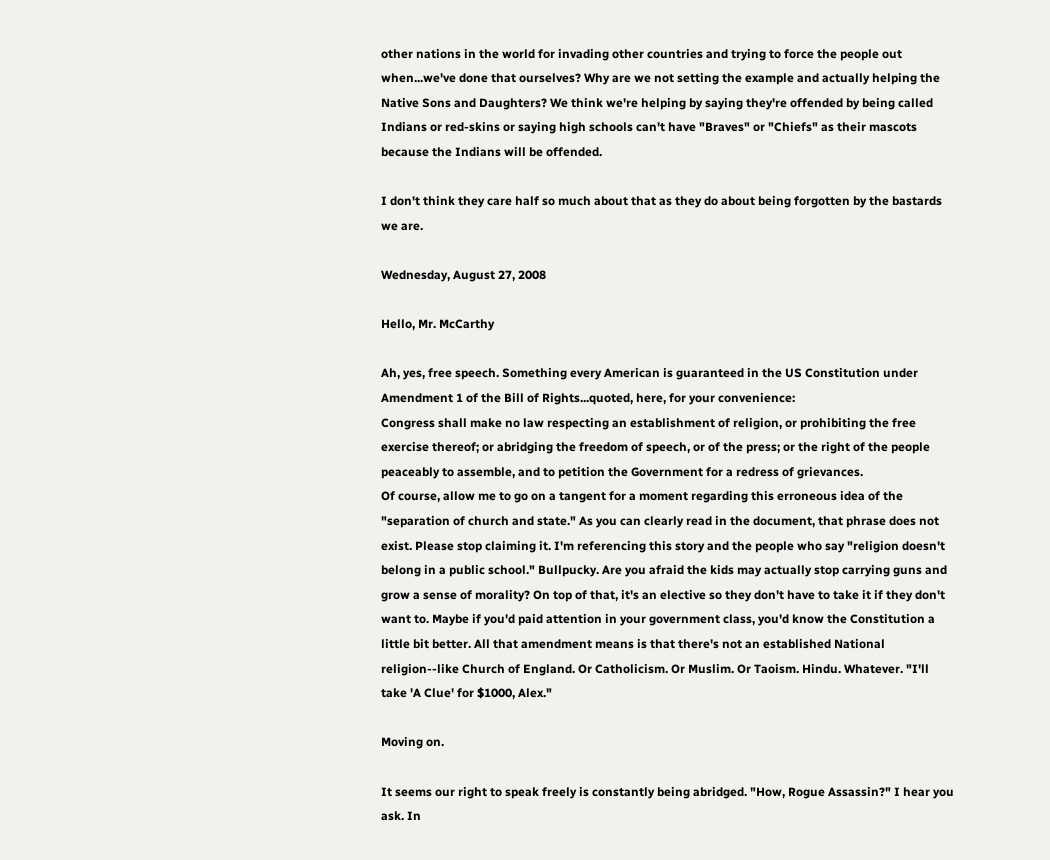other nations in the world for invading other countries and trying to force the people out when...we've done that ourselves? Why are we not setting the example and actually helping the Native Sons and Daughters? We think we're helping by saying they're offended by being called Indians or red-skins or saying high schools can't have "Braves" or "Chiefs" as their mascots because the Indians will be offended.

I don't think they care half so much about that as they do about being forgotten by the bastards we are.

Wednesday, August 27, 2008

Hello, Mr. McCarthy

Ah, yes, free speech. Something every American is guaranteed in the US Constitution under Amendment 1 of the Bill of Rights...quoted, here, for your convenience:
Congress shall make no law respecting an establishment of religion, or prohibiting the free exercise thereof; or abridging the freedom of speech, or of the press; or the right of the people peaceably to assemble, and to petition the Government for a redress of grievances.
Of course, allow me to go on a tangent for a moment regarding this erroneous idea of the "separation of church and state." As you can clearly read in the document, that phrase does not exist. Please stop claiming it. I'm referencing this story and the people who say "religion doesn't belong in a public school." Bullpucky. Are you afraid the kids may actually stop carrying guns and grow a sense of morality? On top of that, it's an elective so they don't have to take it if they don't want to. Maybe if you'd paid attention in your government class, you'd know the Constitution a little bit better. All that amendment means is that there's not an established National religion--like Church of England. Or Catholicism. Or Muslim. Or Taoism. Hindu. Whatever. "I'll take 'A Clue' for $1000, Alex."

Moving on.

It seems our right to speak freely is constantly being abridged. "How, Rogue Assassin?" I hear you ask. In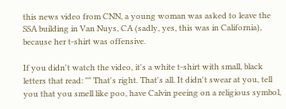this news video from CNN, a young woman was asked to leave the SSA building in Van Nuys, CA (sadly, yes, this was in California), because her t-shirt was offensive.

If you didn't watch the video, it's a white t-shirt with small, black letters that read: "" That's right. That's all. It didn't swear at you, tell you that you smell like poo, have Calvin peeing on a religious symbol,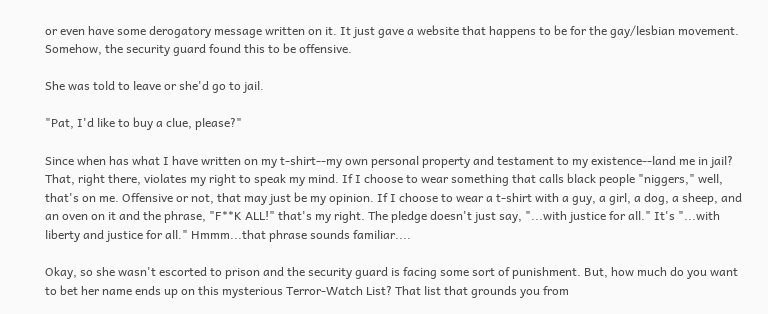or even have some derogatory message written on it. It just gave a website that happens to be for the gay/lesbian movement. Somehow, the security guard found this to be offensive.

She was told to leave or she'd go to jail.

"Pat, I'd like to buy a clue, please?"

Since when has what I have written on my t-shirt--my own personal property and testament to my existence--land me in jail? That, right there, violates my right to speak my mind. If I choose to wear something that calls black people "niggers," well, that's on me. Offensive or not, that may just be my opinion. If I choose to wear a t-shirt with a guy, a girl, a dog, a sheep, and an oven on it and the phrase, "F**K ALL!" that's my right. The pledge doesn't just say, "...with justice for all." It's "...with liberty and justice for all." Hmmm...that phrase sounds familiar....

Okay, so she wasn't escorted to prison and the security guard is facing some sort of punishment. But, how much do you want to bet her name ends up on this mysterious Terror-Watch List? That list that grounds you from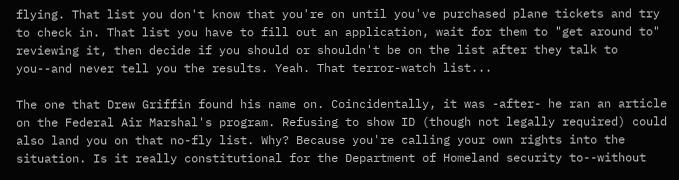flying. That list you don't know that you're on until you've purchased plane tickets and try to check in. That list you have to fill out an application, wait for them to "get around to" reviewing it, then decide if you should or shouldn't be on the list after they talk to you--and never tell you the results. Yeah. That terror-watch list...

The one that Drew Griffin found his name on. Coincidentally, it was -after- he ran an article on the Federal Air Marshal's program. Refusing to show ID (though not legally required) could also land you on that no-fly list. Why? Because you're calling your own rights into the situation. Is it really constitutional for the Department of Homeland security to--without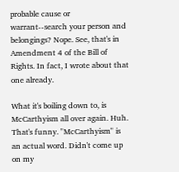probable cause or warrant--search your person and belongings? Nope. See, that's in Amendment 4 of the Bill of Rights. In fact, I wrote about that one already.

What it's boiling down to, is McCarthyism all over again. Huh. That's funny. "McCarthyism" is an actual word. Didn't come up on my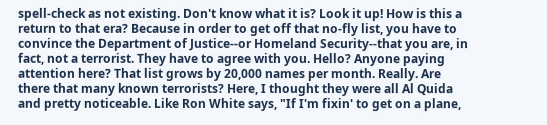spell-check as not existing. Don't know what it is? Look it up! How is this a return to that era? Because in order to get off that no-fly list, you have to convince the Department of Justice--or Homeland Security--that you are, in fact, not a terrorist. They have to agree with you. Hello? Anyone paying attention here? That list grows by 20,000 names per month. Really. Are there that many known terrorists? Here, I thought they were all Al Quida and pretty noticeable. Like Ron White says, "If I'm fixin' to get on a plane,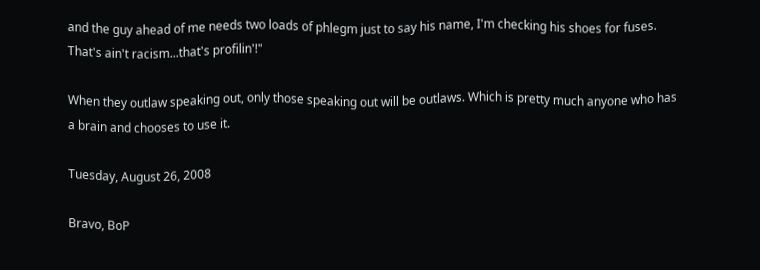and the guy ahead of me needs two loads of phlegm just to say his name, I'm checking his shoes for fuses. That's ain't racism...that's profilin'!"

When they outlaw speaking out, only those speaking out will be outlaws. Which is pretty much anyone who has a brain and chooses to use it.

Tuesday, August 26, 2008

Bravo, BoP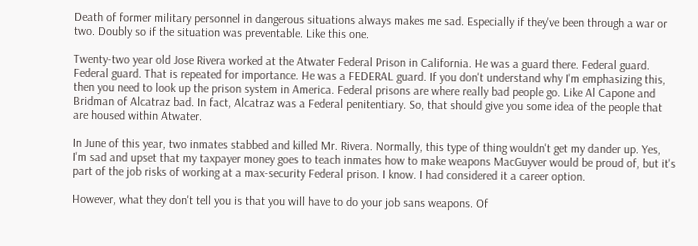Death of former military personnel in dangerous situations always makes me sad. Especially if they've been through a war or two. Doubly so if the situation was preventable. Like this one.

Twenty-two year old Jose Rivera worked at the Atwater Federal Prison in California. He was a guard there. Federal guard. Federal guard. That is repeated for importance. He was a FEDERAL guard. If you don't understand why I'm emphasizing this, then you need to look up the prison system in America. Federal prisons are where really bad people go. Like Al Capone and Bridman of Alcatraz bad. In fact, Alcatraz was a Federal penitentiary. So, that should give you some idea of the people that are housed within Atwater.

In June of this year, two inmates stabbed and killed Mr. Rivera. Normally, this type of thing wouldn't get my dander up. Yes, I'm sad and upset that my taxpayer money goes to teach inmates how to make weapons MacGuyver would be proud of, but it's part of the job risks of working at a max-security Federal prison. I know. I had considered it a career option.

However, what they don't tell you is that you will have to do your job sans weapons. Of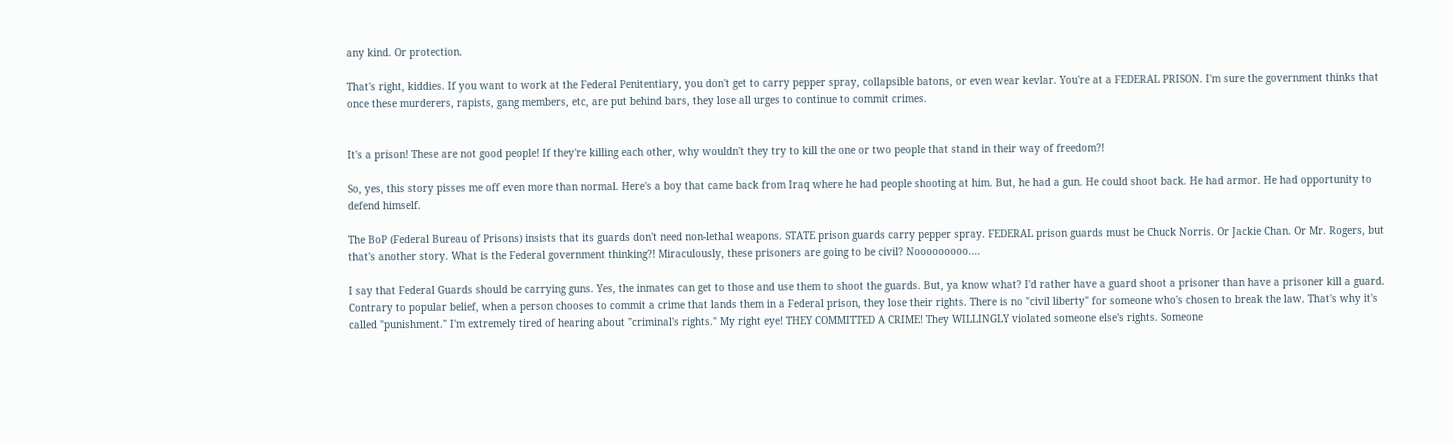any kind. Or protection.

That's right, kiddies. If you want to work at the Federal Penitentiary, you don't get to carry pepper spray, collapsible batons, or even wear kevlar. You're at a FEDERAL PRISON. I'm sure the government thinks that once these murderers, rapists, gang members, etc, are put behind bars, they lose all urges to continue to commit crimes.


It's a prison! These are not good people! If they're killing each other, why wouldn't they try to kill the one or two people that stand in their way of freedom?!

So, yes, this story pisses me off even more than normal. Here's a boy that came back from Iraq where he had people shooting at him. But, he had a gun. He could shoot back. He had armor. He had opportunity to defend himself.

The BoP (Federal Bureau of Prisons) insists that its guards don't need non-lethal weapons. STATE prison guards carry pepper spray. FEDERAL prison guards must be Chuck Norris. Or Jackie Chan. Or Mr. Rogers, but that's another story. What is the Federal government thinking?! Miraculously, these prisoners are going to be civil? Nooooooooo....

I say that Federal Guards should be carrying guns. Yes, the inmates can get to those and use them to shoot the guards. But, ya know what? I'd rather have a guard shoot a prisoner than have a prisoner kill a guard. Contrary to popular belief, when a person chooses to commit a crime that lands them in a Federal prison, they lose their rights. There is no "civil liberty" for someone who's chosen to break the law. That's why it's called "punishment." I'm extremely tired of hearing about "criminal's rights." My right eye! THEY COMMITTED A CRIME! They WILLINGLY violated someone else's rights. Someone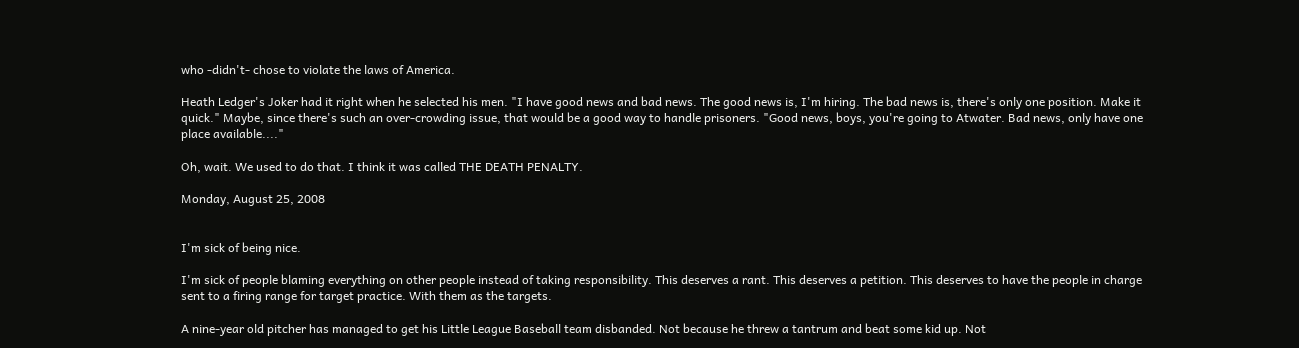who -didn't- chose to violate the laws of America.

Heath Ledger's Joker had it right when he selected his men. "I have good news and bad news. The good news is, I'm hiring. The bad news is, there's only one position. Make it quick." Maybe, since there's such an over-crowding issue, that would be a good way to handle prisoners. "Good news, boys, you're going to Atwater. Bad news, only have one place available...."

Oh, wait. We used to do that. I think it was called THE DEATH PENALTY.

Monday, August 25, 2008


I'm sick of being nice.

I'm sick of people blaming everything on other people instead of taking responsibility. This deserves a rant. This deserves a petition. This deserves to have the people in charge sent to a firing range for target practice. With them as the targets.

A nine-year old pitcher has managed to get his Little League Baseball team disbanded. Not because he threw a tantrum and beat some kid up. Not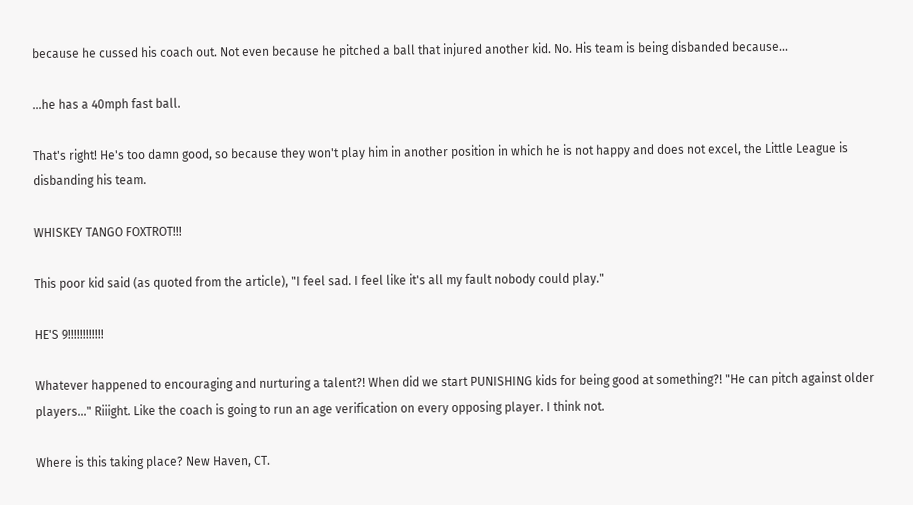because he cussed his coach out. Not even because he pitched a ball that injured another kid. No. His team is being disbanded because...

...he has a 40mph fast ball.

That's right! He's too damn good, so because they won't play him in another position in which he is not happy and does not excel, the Little League is disbanding his team.

WHISKEY TANGO FOXTROT!!!

This poor kid said (as quoted from the article), "I feel sad. I feel like it's all my fault nobody could play."

HE'S 9!!!!!!!!!!!!

Whatever happened to encouraging and nurturing a talent?! When did we start PUNISHING kids for being good at something?! "He can pitch against older players..." Riiight. Like the coach is going to run an age verification on every opposing player. I think not.

Where is this taking place? New Haven, CT.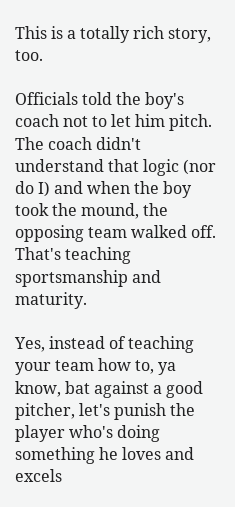This is a totally rich story, too.

Officials told the boy's coach not to let him pitch. The coach didn't understand that logic (nor do I) and when the boy took the mound, the opposing team walked off. That's teaching sportsmanship and maturity.

Yes, instead of teaching your team how to, ya know, bat against a good pitcher, let's punish the player who's doing something he loves and excels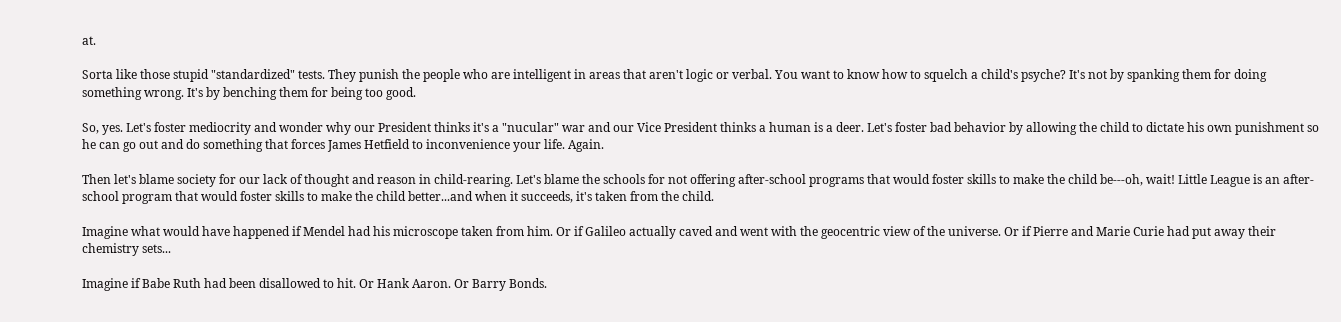at.

Sorta like those stupid "standardized" tests. They punish the people who are intelligent in areas that aren't logic or verbal. You want to know how to squelch a child's psyche? It's not by spanking them for doing something wrong. It's by benching them for being too good.

So, yes. Let's foster mediocrity and wonder why our President thinks it's a "nucular" war and our Vice President thinks a human is a deer. Let's foster bad behavior by allowing the child to dictate his own punishment so he can go out and do something that forces James Hetfield to inconvenience your life. Again.

Then let's blame society for our lack of thought and reason in child-rearing. Let's blame the schools for not offering after-school programs that would foster skills to make the child be---oh, wait! Little League is an after-school program that would foster skills to make the child better...and when it succeeds, it's taken from the child.

Imagine what would have happened if Mendel had his microscope taken from him. Or if Galileo actually caved and went with the geocentric view of the universe. Or if Pierre and Marie Curie had put away their chemistry sets...

Imagine if Babe Ruth had been disallowed to hit. Or Hank Aaron. Or Barry Bonds.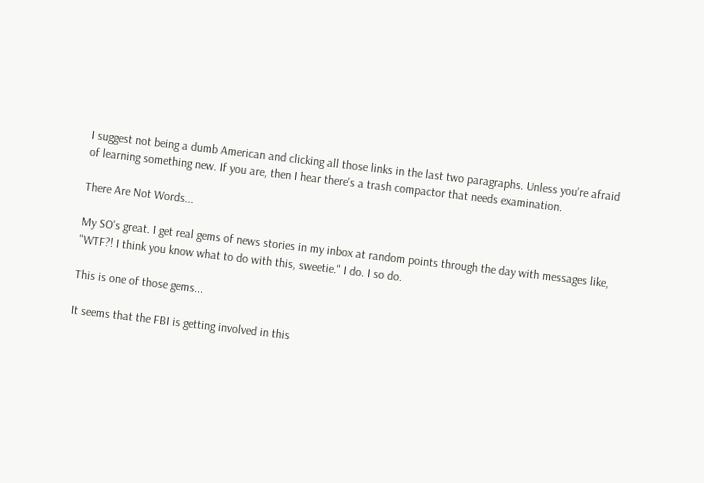I suggest not being a dumb American and clicking all those links in the last two paragraphs. Unless you're afraid of learning something new. If you are, then I hear there's a trash compactor that needs examination.

There Are Not Words...

My SO's great. I get real gems of news stories in my inbox at random points through the day with messages like, "WTF?! I think you know what to do with this, sweetie." I do. I so do.

This is one of those gems...

It seems that the FBI is getting involved in this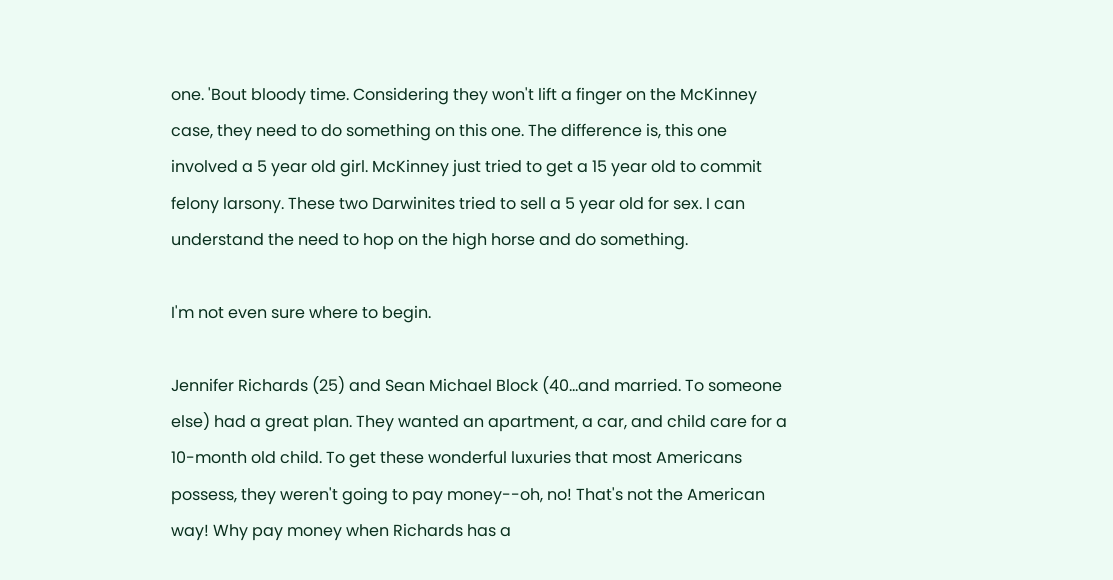one. 'Bout bloody time. Considering they won't lift a finger on the McKinney case, they need to do something on this one. The difference is, this one involved a 5 year old girl. McKinney just tried to get a 15 year old to commit felony larsony. These two Darwinites tried to sell a 5 year old for sex. I can understand the need to hop on the high horse and do something.

I'm not even sure where to begin.

Jennifer Richards (25) and Sean Michael Block (40...and married. To someone else) had a great plan. They wanted an apartment, a car, and child care for a 10-month old child. To get these wonderful luxuries that most Americans possess, they weren't going to pay money--oh, no! That's not the American way! Why pay money when Richards has a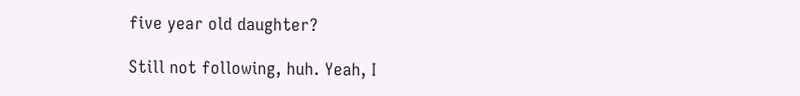five year old daughter?

Still not following, huh. Yeah, I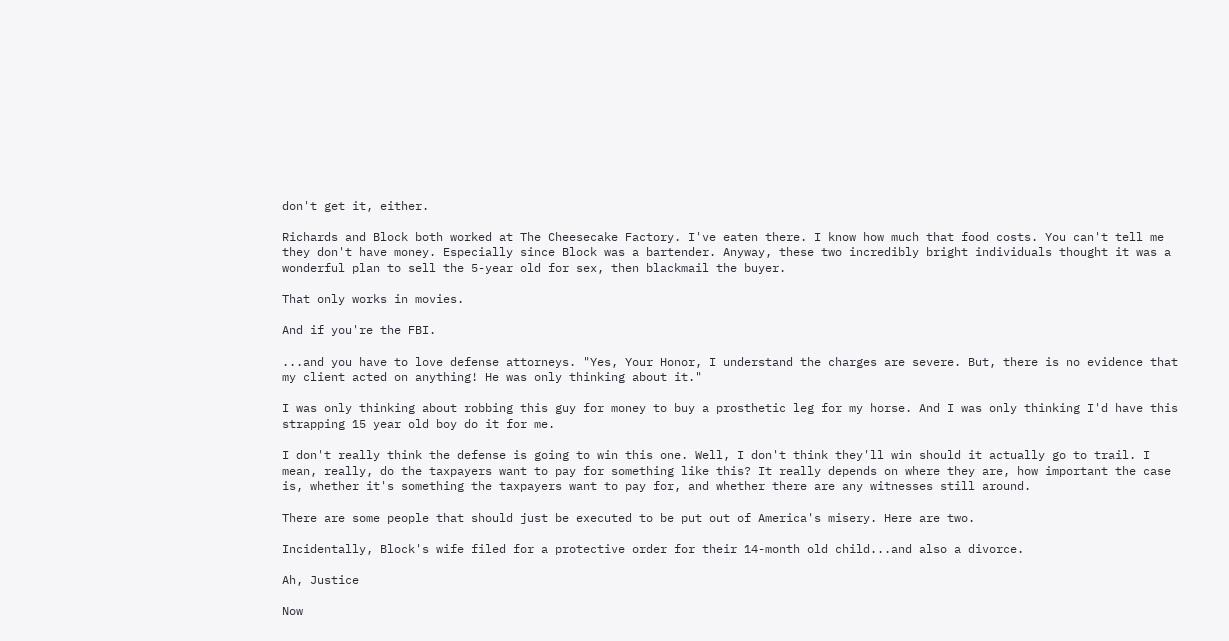don't get it, either.

Richards and Block both worked at The Cheesecake Factory. I've eaten there. I know how much that food costs. You can't tell me they don't have money. Especially since Block was a bartender. Anyway, these two incredibly bright individuals thought it was a wonderful plan to sell the 5-year old for sex, then blackmail the buyer.

That only works in movies.

And if you're the FBI.

...and you have to love defense attorneys. "Yes, Your Honor, I understand the charges are severe. But, there is no evidence that my client acted on anything! He was only thinking about it."

I was only thinking about robbing this guy for money to buy a prosthetic leg for my horse. And I was only thinking I'd have this strapping 15 year old boy do it for me.

I don't really think the defense is going to win this one. Well, I don't think they'll win should it actually go to trail. I mean, really, do the taxpayers want to pay for something like this? It really depends on where they are, how important the case is, whether it's something the taxpayers want to pay for, and whether there are any witnesses still around.

There are some people that should just be executed to be put out of America's misery. Here are two.

Incidentally, Block's wife filed for a protective order for their 14-month old child...and also a divorce.

Ah, Justice

Now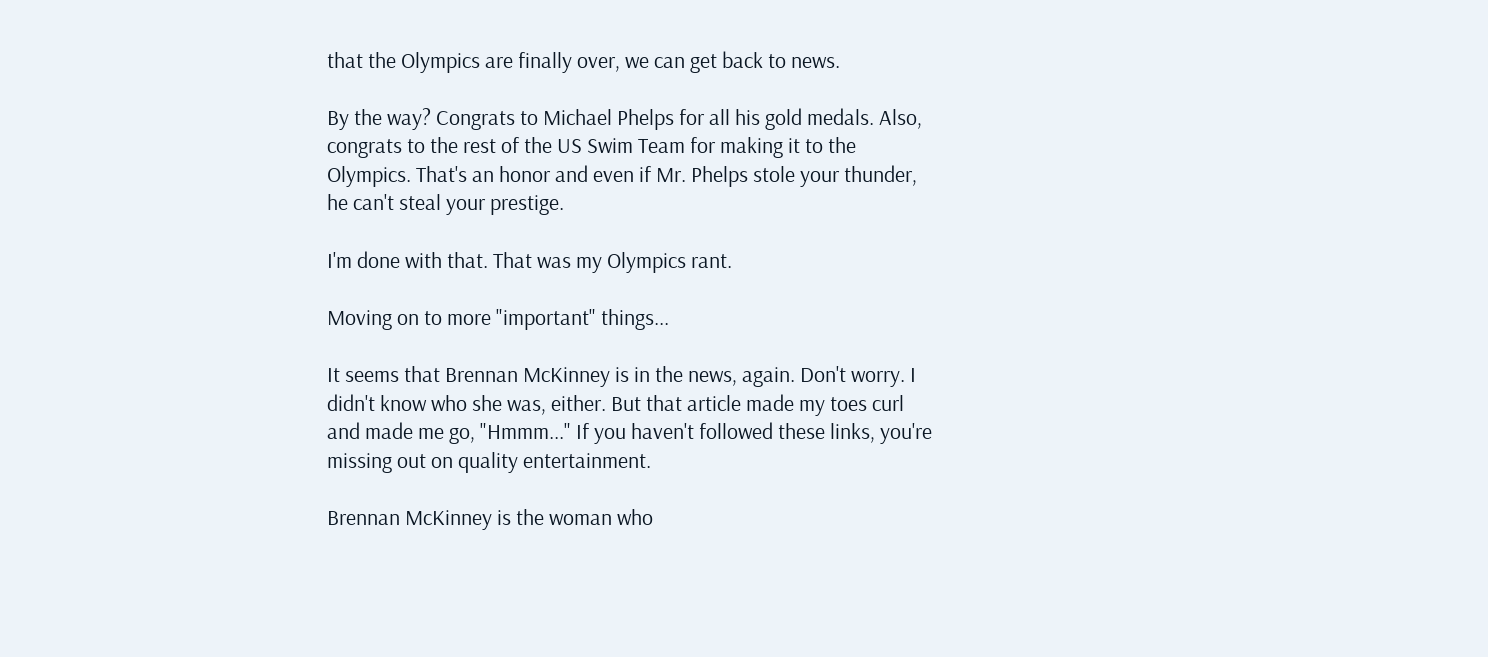that the Olympics are finally over, we can get back to news.

By the way? Congrats to Michael Phelps for all his gold medals. Also, congrats to the rest of the US Swim Team for making it to the Olympics. That's an honor and even if Mr. Phelps stole your thunder, he can't steal your prestige.

I'm done with that. That was my Olympics rant.

Moving on to more "important" things...

It seems that Brennan McKinney is in the news, again. Don't worry. I didn't know who she was, either. But that article made my toes curl and made me go, "Hmmm..." If you haven't followed these links, you're missing out on quality entertainment.

Brennan McKinney is the woman who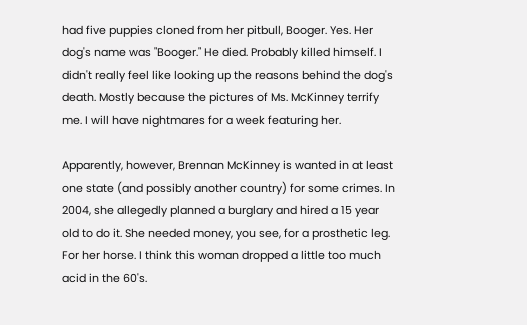had five puppies cloned from her pitbull, Booger. Yes. Her dog's name was "Booger." He died. Probably killed himself. I didn't really feel like looking up the reasons behind the dog's death. Mostly because the pictures of Ms. McKinney terrify me. I will have nightmares for a week featuring her.

Apparently, however, Brennan McKinney is wanted in at least one state (and possibly another country) for some crimes. In 2004, she allegedly planned a burglary and hired a 15 year old to do it. She needed money, you see, for a prosthetic leg. For her horse. I think this woman dropped a little too much acid in the 60's.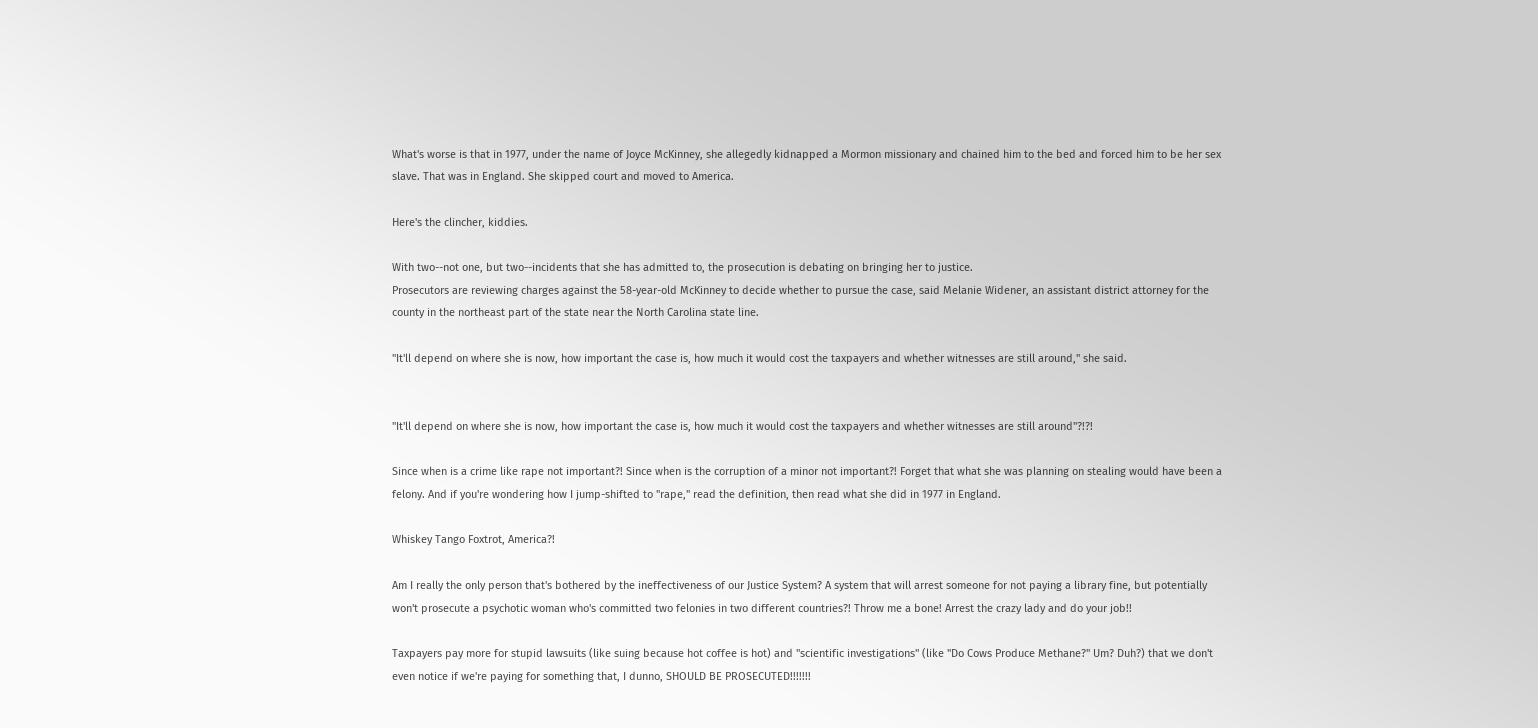What's worse is that in 1977, under the name of Joyce McKinney, she allegedly kidnapped a Mormon missionary and chained him to the bed and forced him to be her sex slave. That was in England. She skipped court and moved to America.

Here's the clincher, kiddies.

With two--not one, but two--incidents that she has admitted to, the prosecution is debating on bringing her to justice.
Prosecutors are reviewing charges against the 58-year-old McKinney to decide whether to pursue the case, said Melanie Widener, an assistant district attorney for the county in the northeast part of the state near the North Carolina state line.

"It'll depend on where she is now, how important the case is, how much it would cost the taxpayers and whether witnesses are still around," she said.


"It'll depend on where she is now, how important the case is, how much it would cost the taxpayers and whether witnesses are still around"?!?!

Since when is a crime like rape not important?! Since when is the corruption of a minor not important?! Forget that what she was planning on stealing would have been a felony. And if you're wondering how I jump-shifted to "rape," read the definition, then read what she did in 1977 in England.

Whiskey Tango Foxtrot, America?!

Am I really the only person that's bothered by the ineffectiveness of our Justice System? A system that will arrest someone for not paying a library fine, but potentially won't prosecute a psychotic woman who's committed two felonies in two different countries?! Throw me a bone! Arrest the crazy lady and do your job!!

Taxpayers pay more for stupid lawsuits (like suing because hot coffee is hot) and "scientific investigations" (like "Do Cows Produce Methane?" Um? Duh?) that we don't even notice if we're paying for something that, I dunno, SHOULD BE PROSECUTED!!!!!!!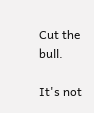Cut the bull.

It's not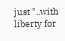just "..with liberty for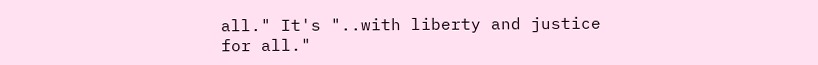all." It's "..with liberty and justice for all."